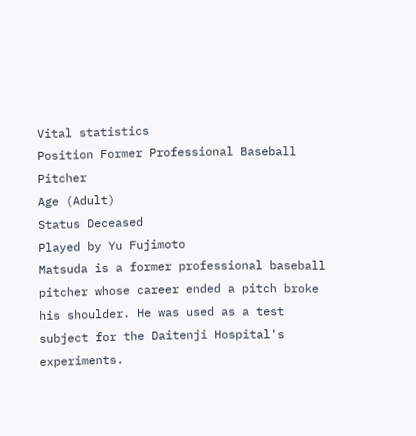Vital statistics
Position Former Professional Baseball Pitcher
Age (Adult)
Status Deceased
Played by Yu Fujimoto
Matsuda is a former professional baseball pitcher whose career ended a pitch broke his shoulder. He was used as a test subject for the Daitenji Hospital's experiments.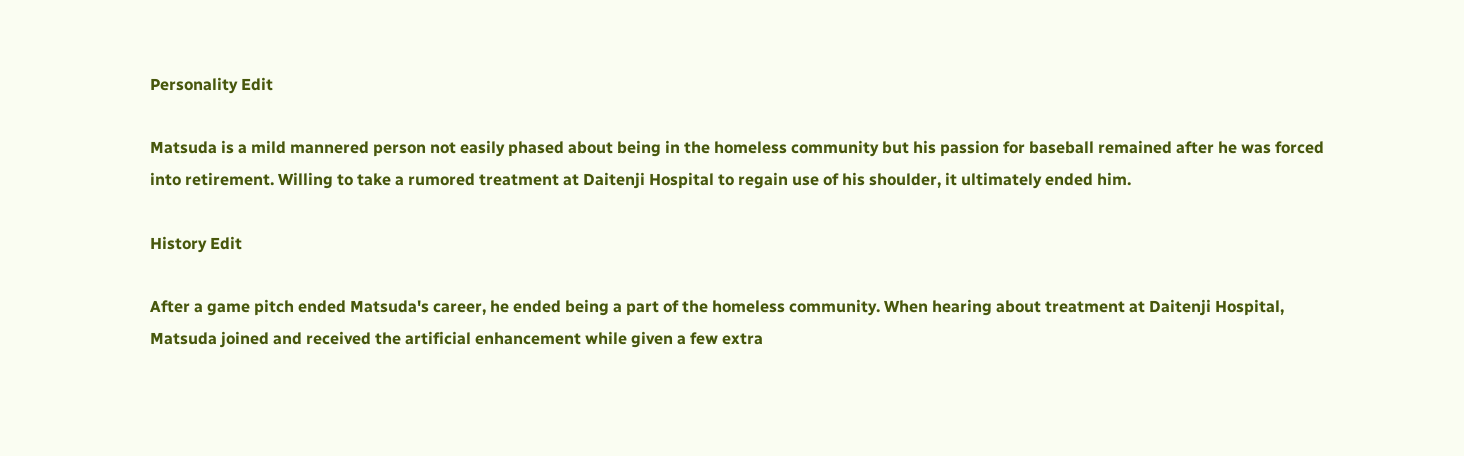Personality Edit

Matsuda is a mild mannered person not easily phased about being in the homeless community but his passion for baseball remained after he was forced into retirement. Willing to take a rumored treatment at Daitenji Hospital to regain use of his shoulder, it ultimately ended him.

History Edit

After a game pitch ended Matsuda's career, he ended being a part of the homeless community. When hearing about treatment at Daitenji Hospital, Matsuda joined and received the artificial enhancement while given a few extra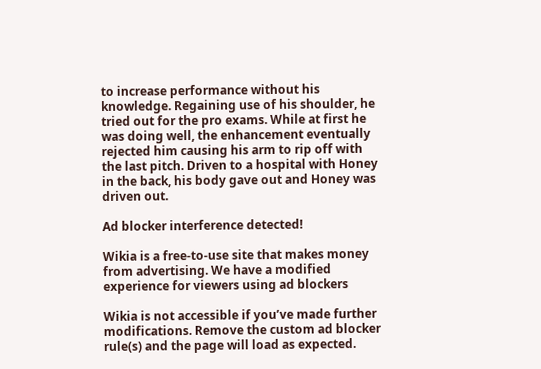to increase performance without his knowledge. Regaining use of his shoulder, he tried out for the pro exams. While at first he was doing well, the enhancement eventually rejected him causing his arm to rip off with the last pitch. Driven to a hospital with Honey in the back, his body gave out and Honey was driven out.

Ad blocker interference detected!

Wikia is a free-to-use site that makes money from advertising. We have a modified experience for viewers using ad blockers

Wikia is not accessible if you’ve made further modifications. Remove the custom ad blocker rule(s) and the page will load as expected.